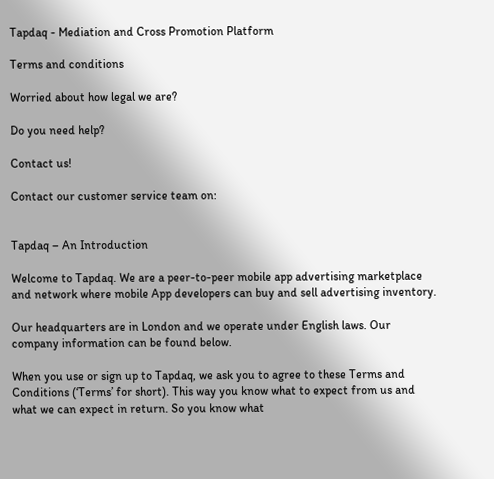Tapdaq - Mediation and Cross Promotion Platform

Terms and conditions

Worried about how legal we are?

Do you need help?

Contact us!

Contact our customer service team on:


Tapdaq – An Introduction

Welcome to Tapdaq. We are a peer-to-peer mobile app advertising marketplace and network where mobile App developers can buy and sell advertising inventory.

Our headquarters are in London and we operate under English laws. Our company information can be found below.

When you use or sign up to Tapdaq, we ask you to agree to these Terms and Conditions (‘Terms’ for short). This way you know what to expect from us and what we can expect in return. So you know what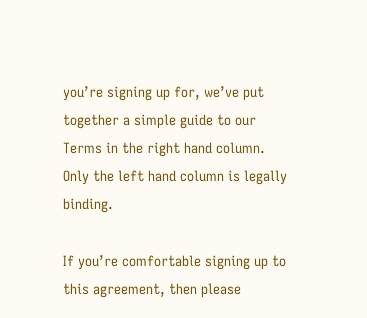you’re signing up for, we’ve put together a simple guide to our Terms in the right hand column. Only the left hand column is legally binding.

If you’re comfortable signing up to this agreement, then please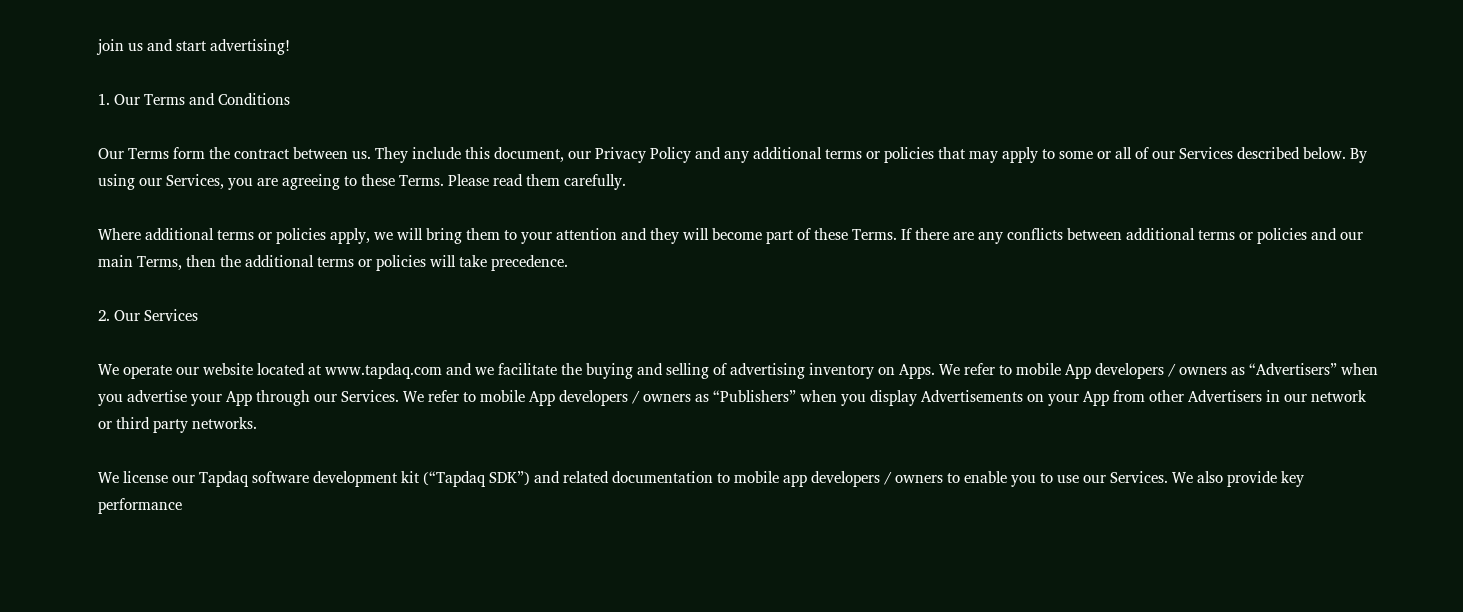join us and start advertising!

1. Our Terms and Conditions

Our Terms form the contract between us. They include this document, our Privacy Policy and any additional terms or policies that may apply to some or all of our Services described below. By using our Services, you are agreeing to these Terms. Please read them carefully.

Where additional terms or policies apply, we will bring them to your attention and they will become part of these Terms. If there are any conflicts between additional terms or policies and our main Terms, then the additional terms or policies will take precedence.

2. Our Services

We operate our website located at www.tapdaq.com and we facilitate the buying and selling of advertising inventory on Apps. We refer to mobile App developers / owners as “Advertisers” when you advertise your App through our Services. We refer to mobile App developers / owners as “Publishers” when you display Advertisements on your App from other Advertisers in our network or third party networks.

We license our Tapdaq software development kit (“Tapdaq SDK”) and related documentation to mobile app developers / owners to enable you to use our Services. We also provide key performance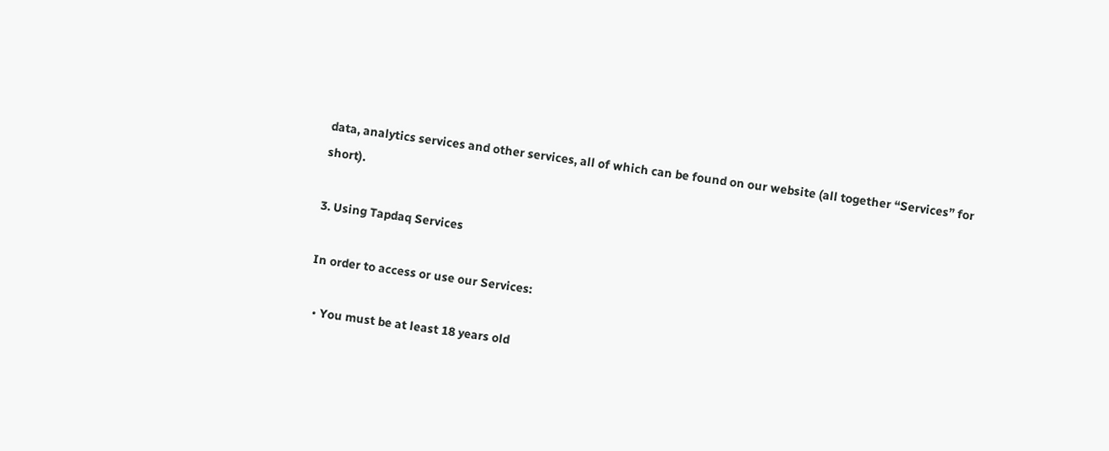data, analytics services and other services, all of which can be found on our website (all together “Services” for short).

3. Using Tapdaq Services

In order to access or use our Services:

  • You must be at least 18 years old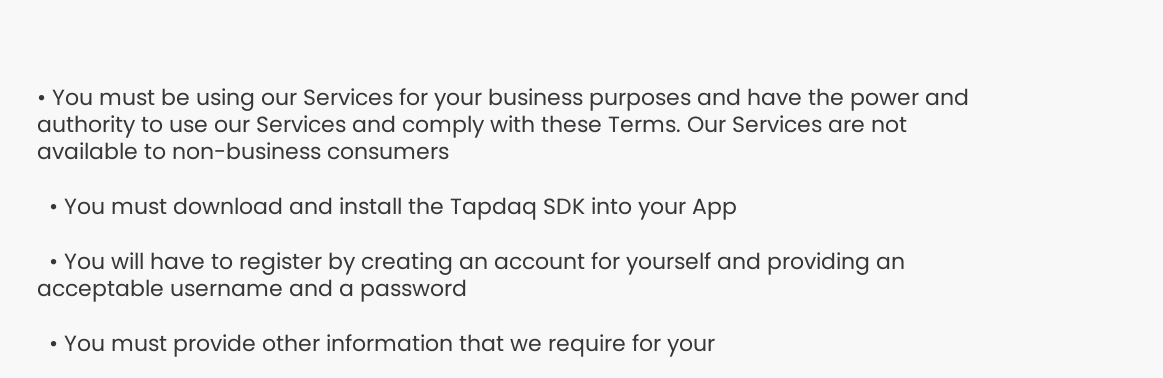• You must be using our Services for your business purposes and have the power and authority to use our Services and comply with these Terms. Our Services are not available to non-business consumers

  • You must download and install the Tapdaq SDK into your App

  • You will have to register by creating an account for yourself and providing an acceptable username and a password

  • You must provide other information that we require for your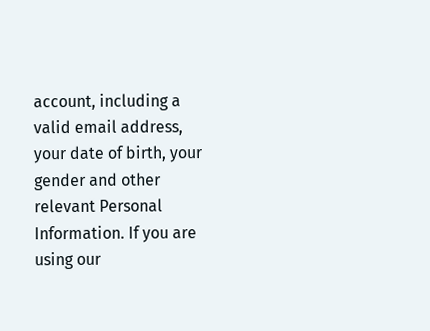account, including a valid email address, your date of birth, your gender and other relevant Personal Information. If you are using our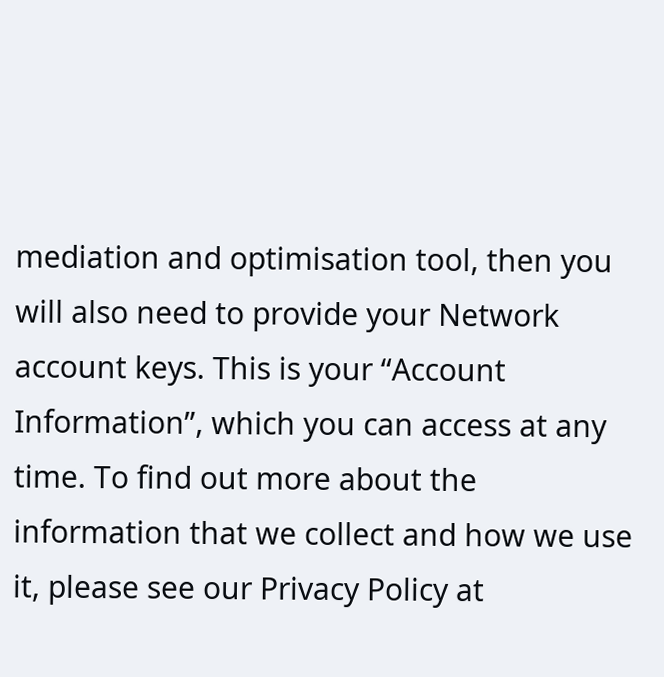mediation and optimisation tool, then you will also need to provide your Network account keys. This is your “Account Information”, which you can access at any time. To find out more about the information that we collect and how we use it, please see our Privacy Policy at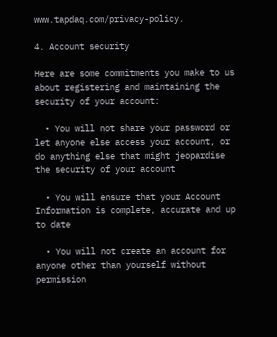www.tapdaq.com/privacy-policy.

4. Account security

Here are some commitments you make to us about registering and maintaining the security of your account:

  • You will not share your password or let anyone else access your account, or do anything else that might jeopardise the security of your account

  • You will ensure that your Account Information is complete, accurate and up to date

  • You will not create an account for anyone other than yourself without permission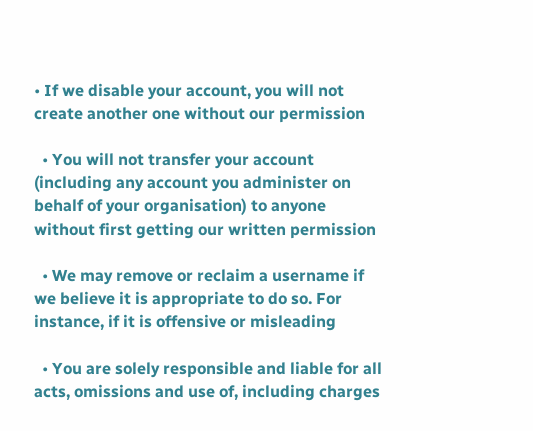• If we disable your account, you will not create another one without our permission

  • You will not transfer your account (including any account you administer on behalf of your organisation) to anyone without first getting our written permission

  • We may remove or reclaim a username if we believe it is appropriate to do so. For instance, if it is offensive or misleading

  • You are solely responsible and liable for all acts, omissions and use of, including charges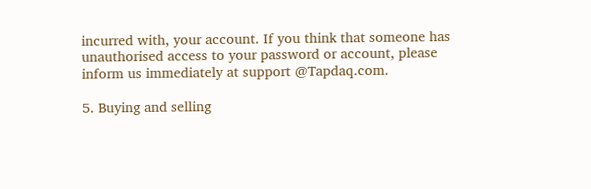incurred with, your account. If you think that someone has unauthorised access to your password or account, please inform us immediately at support @Tapdaq.com.

5. Buying and selling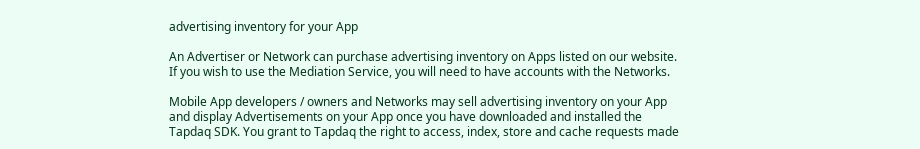advertising inventory for your App

An Advertiser or Network can purchase advertising inventory on Apps listed on our website. If you wish to use the Mediation Service, you will need to have accounts with the Networks.

Mobile App developers / owners and Networks may sell advertising inventory on your App and display Advertisements on your App once you have downloaded and installed the Tapdaq SDK. You grant to Tapdaq the right to access, index, store and cache requests made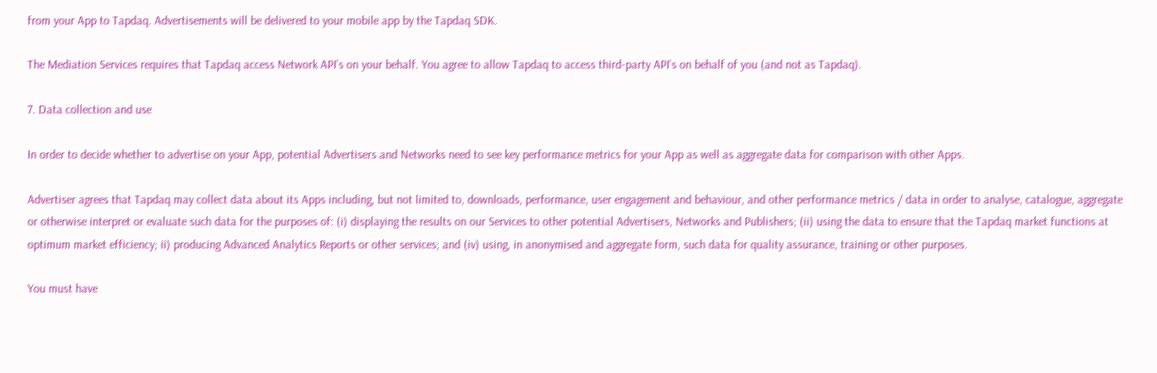from your App to Tapdaq. Advertisements will be delivered to your mobile app by the Tapdaq SDK.

The Mediation Services requires that Tapdaq access Network API’s on your behalf. You agree to allow Tapdaq to access third-party API’s on behalf of you (and not as Tapdaq).

7. Data collection and use

In order to decide whether to advertise on your App, potential Advertisers and Networks need to see key performance metrics for your App as well as aggregate data for comparison with other Apps.

Advertiser agrees that Tapdaq may collect data about its Apps including, but not limited to, downloads, performance, user engagement and behaviour, and other performance metrics / data in order to analyse, catalogue, aggregate or otherwise interpret or evaluate such data for the purposes of: (i) displaying the results on our Services to other potential Advertisers, Networks and Publishers; (ii) using the data to ensure that the Tapdaq market functions at optimum market efficiency; ii) producing Advanced Analytics Reports or other services; and (iv) using, in anonymised and aggregate form, such data for quality assurance, training or other purposes.

You must have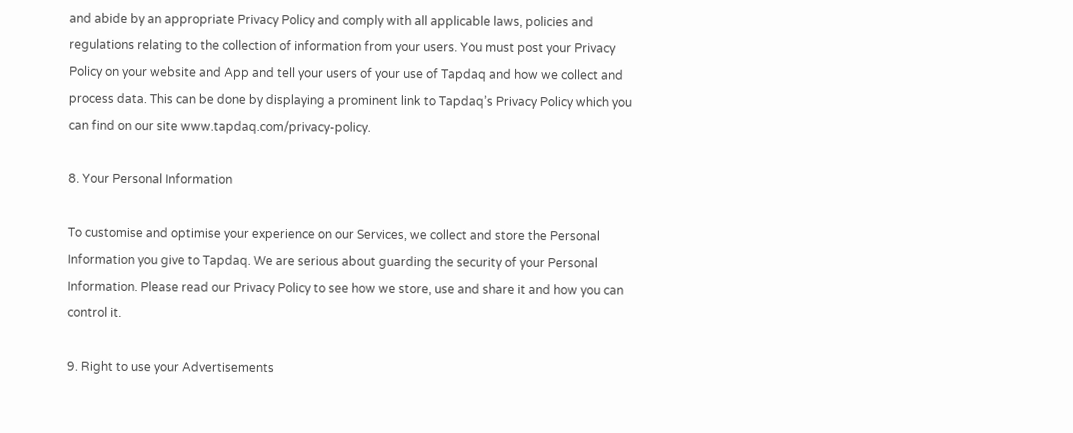and abide by an appropriate Privacy Policy and comply with all applicable laws, policies and regulations relating to the collection of information from your users. You must post your Privacy Policy on your website and App and tell your users of your use of Tapdaq and how we collect and process data. This can be done by displaying a prominent link to Tapdaq’s Privacy Policy which you can find on our site www.tapdaq.com/privacy-policy.

8. Your Personal Information

To customise and optimise your experience on our Services, we collect and store the Personal Information you give to Tapdaq. We are serious about guarding the security of your Personal Information. Please read our Privacy Policy to see how we store, use and share it and how you can control it.

9. Right to use your Advertisements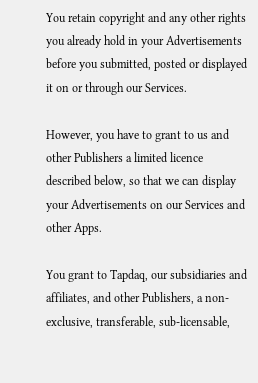You retain copyright and any other rights you already hold in your Advertisements before you submitted, posted or displayed it on or through our Services.

However, you have to grant to us and other Publishers a limited licence described below, so that we can display your Advertisements on our Services and other Apps.

You grant to Tapdaq, our subsidiaries and affiliates, and other Publishers, a non-exclusive, transferable, sub-licensable,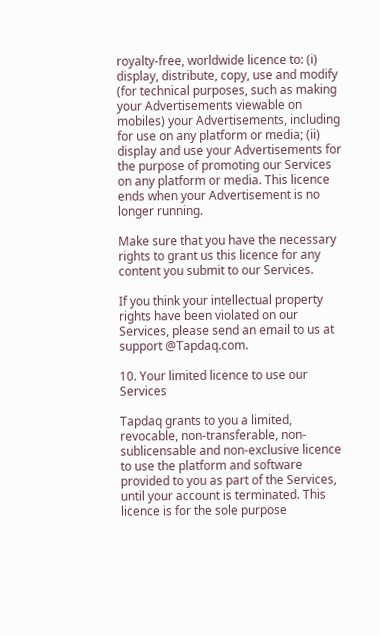royalty-free, worldwide licence to: (i) display, distribute, copy, use and modify (for technical purposes, such as making your Advertisements viewable on mobiles) your Advertisements, including for use on any platform or media; (ii) display and use your Advertisements for the purpose of promoting our Services on any platform or media. This licence ends when your Advertisement is no longer running.

Make sure that you have the necessary rights to grant us this licence for any content you submit to our Services.

If you think your intellectual property rights have been violated on our Services, please send an email to us at support @Tapdaq.com.

10. Your limited licence to use our Services

Tapdaq grants to you a limited, revocable, non-transferable, non-sublicensable and non-exclusive licence to use the platform and software provided to you as part of the Services, until your account is terminated. This licence is for the sole purpose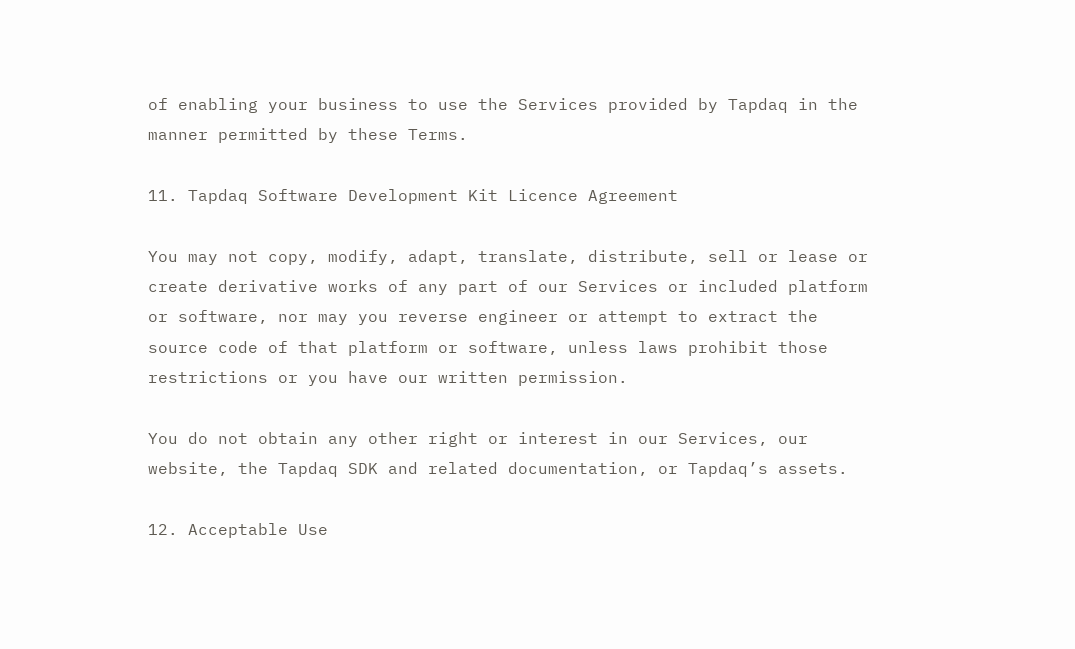of enabling your business to use the Services provided by Tapdaq in the manner permitted by these Terms.

11. Tapdaq Software Development Kit Licence Agreement

You may not copy, modify, adapt, translate, distribute, sell or lease or create derivative works of any part of our Services or included platform or software, nor may you reverse engineer or attempt to extract the source code of that platform or software, unless laws prohibit those restrictions or you have our written permission.

You do not obtain any other right or interest in our Services, our website, the Tapdaq SDK and related documentation, or Tapdaq’s assets.

12. Acceptable Use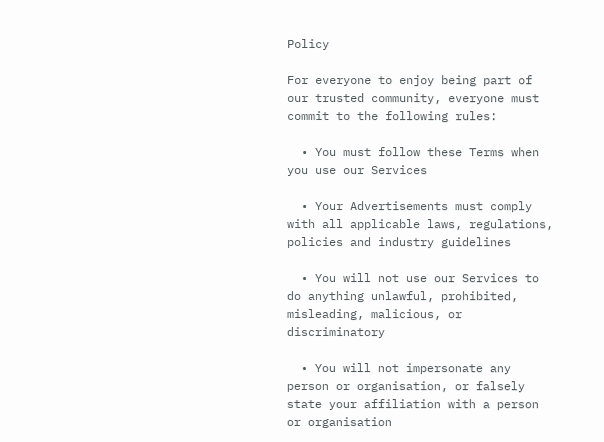Policy

For everyone to enjoy being part of our trusted community, everyone must commit to the following rules:

  • You must follow these Terms when you use our Services

  • Your Advertisements must comply with all applicable laws, regulations, policies and industry guidelines

  • You will not use our Services to do anything unlawful, prohibited, misleading, malicious, or discriminatory

  • You will not impersonate any person or organisation, or falsely state your affiliation with a person or organisation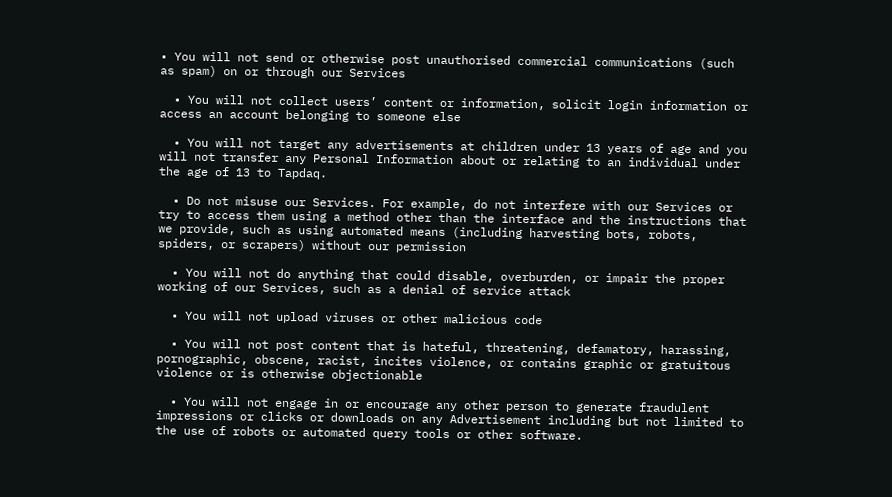• You will not send or otherwise post unauthorised commercial communications (such as spam) on or through our Services

  • You will not collect users’ content or information, solicit login information or access an account belonging to someone else

  • You will not target any advertisements at children under 13 years of age and you will not transfer any Personal Information about or relating to an individual under the age of 13 to Tapdaq.

  • Do not misuse our Services. For example, do not interfere with our Services or try to access them using a method other than the interface and the instructions that we provide, such as using automated means (including harvesting bots, robots, spiders, or scrapers) without our permission

  • You will not do anything that could disable, overburden, or impair the proper working of our Services, such as a denial of service attack

  • You will not upload viruses or other malicious code

  • You will not post content that is hateful, threatening, defamatory, harassing, pornographic, obscene, racist, incites violence, or contains graphic or gratuitous violence or is otherwise objectionable

  • You will not engage in or encourage any other person to generate fraudulent impressions or clicks or downloads on any Advertisement including but not limited to the use of robots or automated query tools or other software.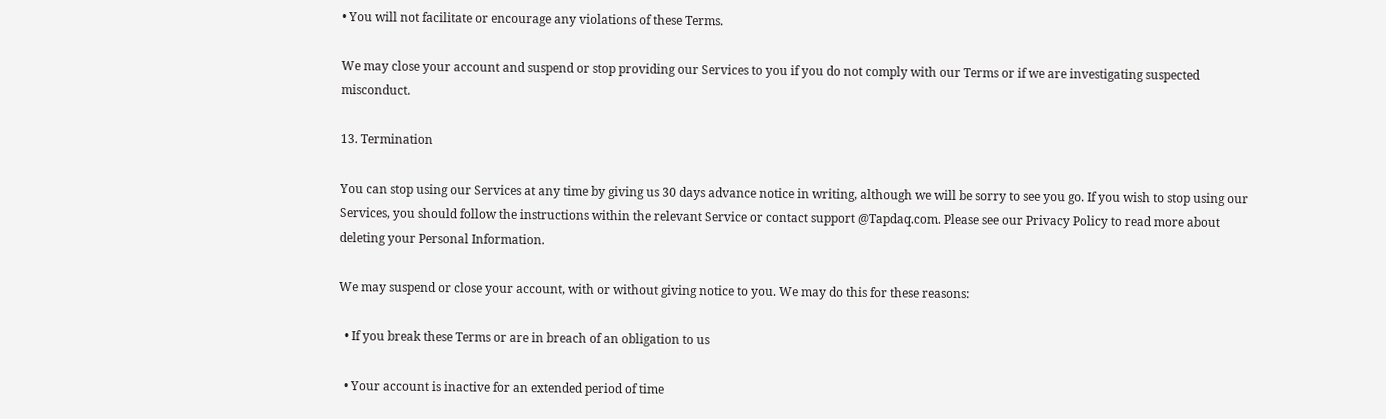• You will not facilitate or encourage any violations of these Terms.

We may close your account and suspend or stop providing our Services to you if you do not comply with our Terms or if we are investigating suspected misconduct.

13. Termination

You can stop using our Services at any time by giving us 30 days advance notice in writing, although we will be sorry to see you go. If you wish to stop using our Services, you should follow the instructions within the relevant Service or contact support @Tapdaq.com. Please see our Privacy Policy to read more about deleting your Personal Information.

We may suspend or close your account, with or without giving notice to you. We may do this for these reasons:

  • If you break these Terms or are in breach of an obligation to us

  • Your account is inactive for an extended period of time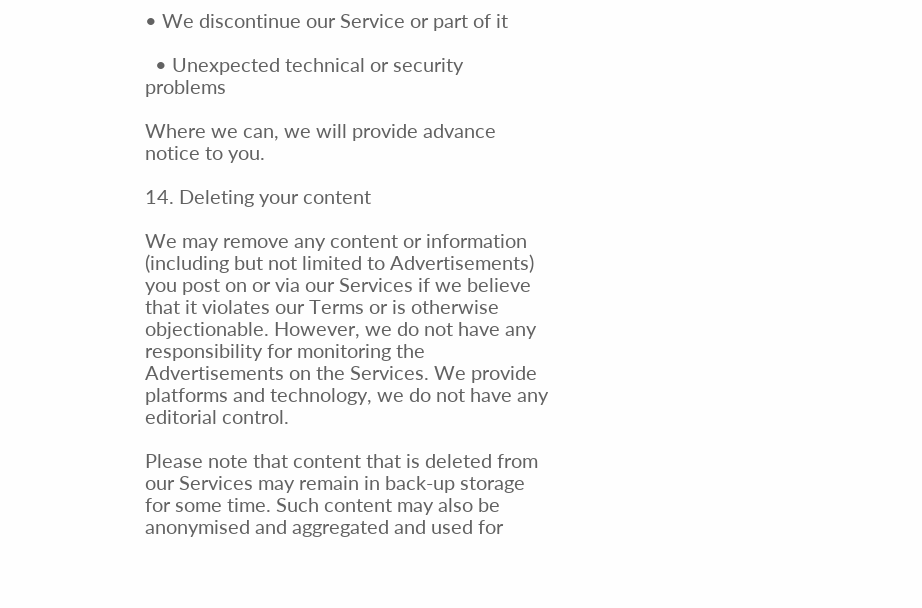• We discontinue our Service or part of it

  • Unexpected technical or security problems

Where we can, we will provide advance notice to you.

14. Deleting your content

We may remove any content or information (including but not limited to Advertisements) you post on or via our Services if we believe that it violates our Terms or is otherwise objectionable. However, we do not have any responsibility for monitoring the Advertisements on the Services. We provide platforms and technology, we do not have any editorial control.

Please note that content that is deleted from our Services may remain in back-up storage for some time. Such content may also be anonymised and aggregated and used for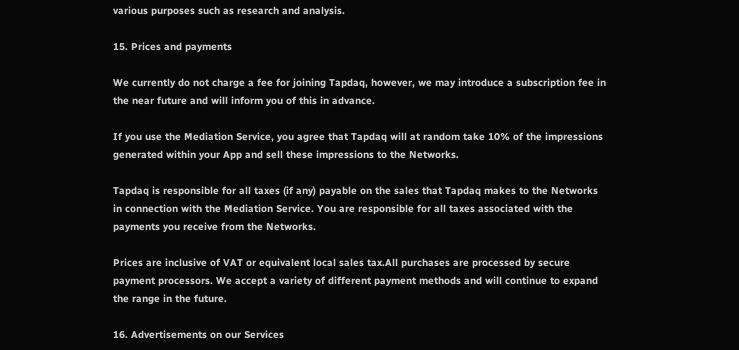various purposes such as research and analysis.

15. Prices and payments

We currently do not charge a fee for joining Tapdaq, however, we may introduce a subscription fee in the near future and will inform you of this in advance.

If you use the Mediation Service, you agree that Tapdaq will at random take 10% of the impressions generated within your App and sell these impressions to the Networks.

Tapdaq is responsible for all taxes (if any) payable on the sales that Tapdaq makes to the Networks in connection with the Mediation Service. You are responsible for all taxes associated with the payments you receive from the Networks.

Prices are inclusive of VAT or equivalent local sales tax.All purchases are processed by secure payment processors. We accept a variety of different payment methods and will continue to expand the range in the future.

16. Advertisements on our Services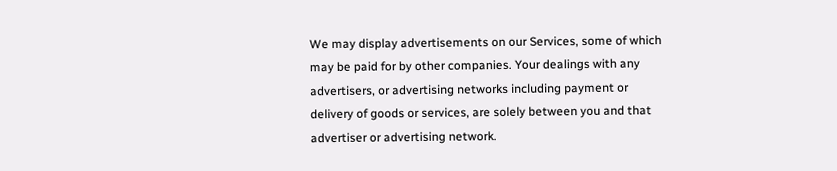We may display advertisements on our Services, some of which may be paid for by other companies. Your dealings with any advertisers, or advertising networks including payment or delivery of goods or services, are solely between you and that advertiser or advertising network.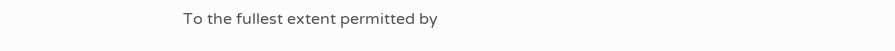To the fullest extent permitted by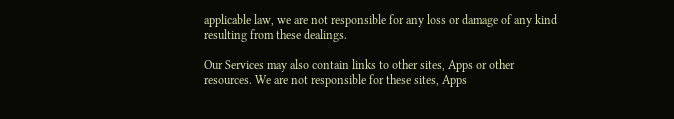applicable law, we are not responsible for any loss or damage of any kind resulting from these dealings.

Our Services may also contain links to other sites, Apps or other resources. We are not responsible for these sites, Apps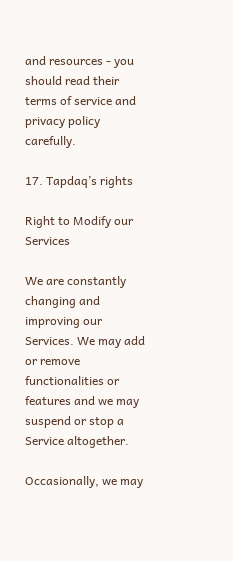and resources - you should read their terms of service and privacy policy carefully.

17. Tapdaq’s rights

Right to Modify our Services

We are constantly changing and improving our Services. We may add or remove functionalities or features and we may suspend or stop a Service altogether.

Occasionally, we may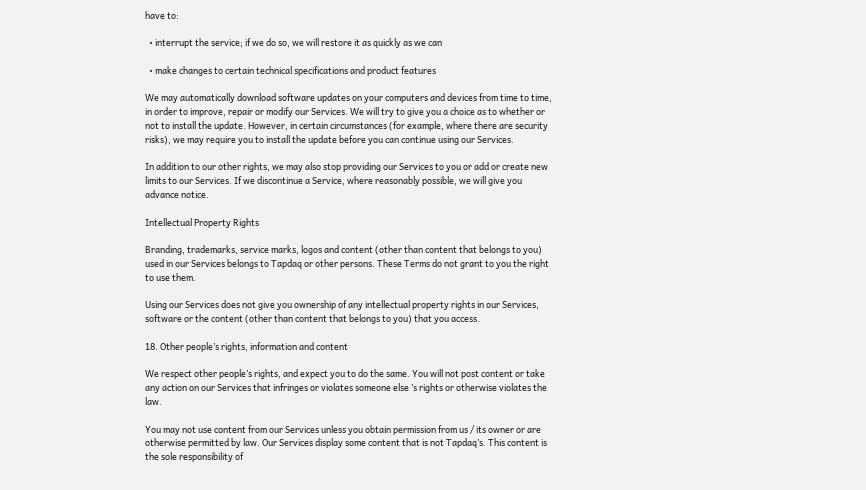have to:

  • interrupt the service; if we do so, we will restore it as quickly as we can

  • make changes to certain technical specifications and product features

We may automatically download software updates on your computers and devices from time to time, in order to improve, repair or modify our Services. We will try to give you a choice as to whether or not to install the update. However, in certain circumstances (for example, where there are security risks), we may require you to install the update before you can continue using our Services.

In addition to our other rights, we may also stop providing our Services to you or add or create new limits to our Services. If we discontinue a Service, where reasonably possible, we will give you advance notice.

Intellectual Property Rights

Branding, trademarks, service marks, logos and content (other than content that belongs to you) used in our Services belongs to Tapdaq or other persons. These Terms do not grant to you the right to use them.

Using our Services does not give you ownership of any intellectual property rights in our Services, software or the content (other than content that belongs to you) that you access.

18. Other people’s rights, information and content

We respect other people’s rights, and expect you to do the same. You will not post content or take any action on our Services that infringes or violates someone else ’s rights or otherwise violates the law.

You may not use content from our Services unless you obtain permission from us / its owner or are otherwise permitted by law. Our Services display some content that is not Tapdaq’s. This content is the sole responsibility of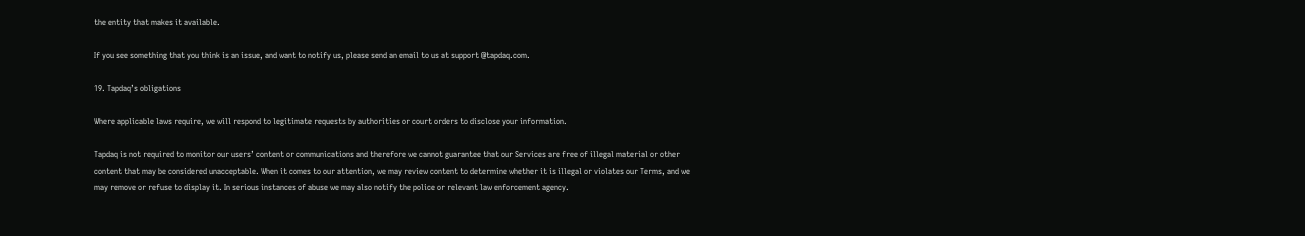the entity that makes it available.

If you see something that you think is an issue, and want to notify us, please send an email to us at support @tapdaq.com.

19. Tapdaq’s obligations

Where applicable laws require, we will respond to legitimate requests by authorities or court orders to disclose your information.

Tapdaq is not required to monitor our users’ content or communications and therefore we cannot guarantee that our Services are free of illegal material or other content that may be considered unacceptable. When it comes to our attention, we may review content to determine whether it is illegal or violates our Terms, and we may remove or refuse to display it. In serious instances of abuse we may also notify the police or relevant law enforcement agency.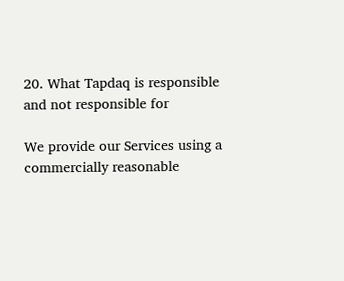20. What Tapdaq is responsible and not responsible for

We provide our Services using a commercially reasonable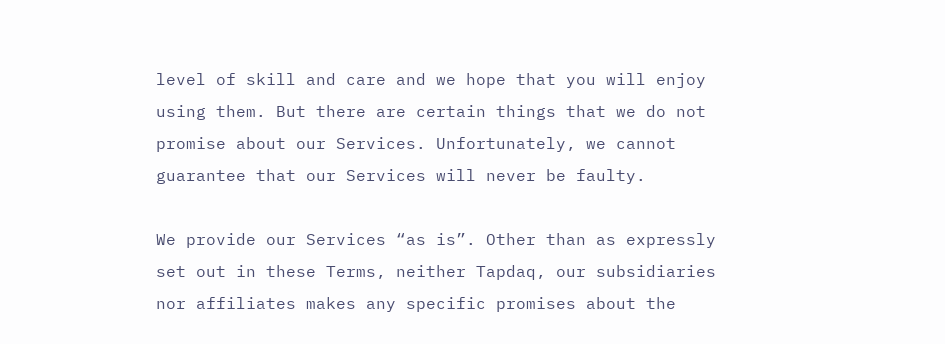level of skill and care and we hope that you will enjoy using them. But there are certain things that we do not promise about our Services. Unfortunately, we cannot guarantee that our Services will never be faulty.

We provide our Services “as is”. Other than as expressly set out in these Terms, neither Tapdaq, our subsidiaries nor affiliates makes any specific promises about the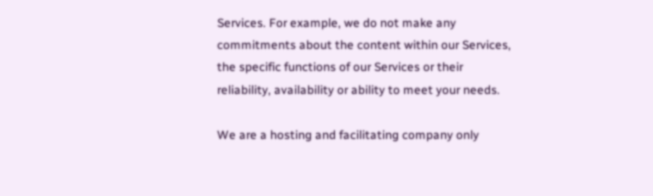Services. For example, we do not make any commitments about the content within our Services, the specific functions of our Services or their reliability, availability or ability to meet your needs.

We are a hosting and facilitating company only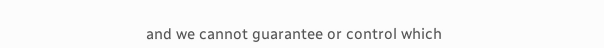and we cannot guarantee or control which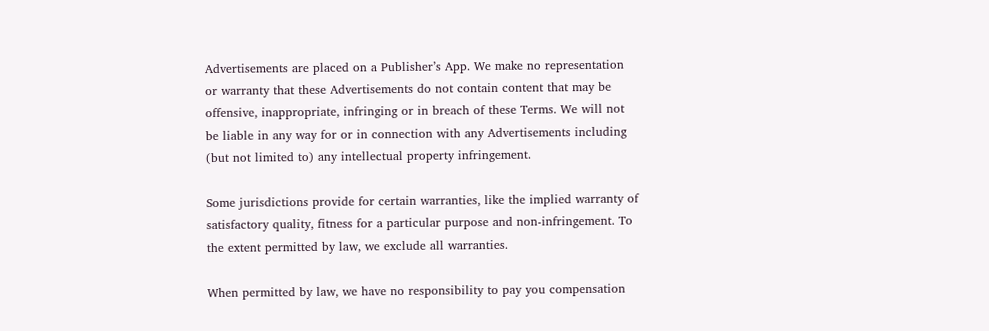Advertisements are placed on a Publisher’s App. We make no representation or warranty that these Advertisements do not contain content that may be offensive, inappropriate, infringing or in breach of these Terms. We will not be liable in any way for or in connection with any Advertisements including (but not limited to) any intellectual property infringement.

Some jurisdictions provide for certain warranties, like the implied warranty of satisfactory quality, fitness for a particular purpose and non-infringement. To the extent permitted by law, we exclude all warranties.

When permitted by law, we have no responsibility to pay you compensation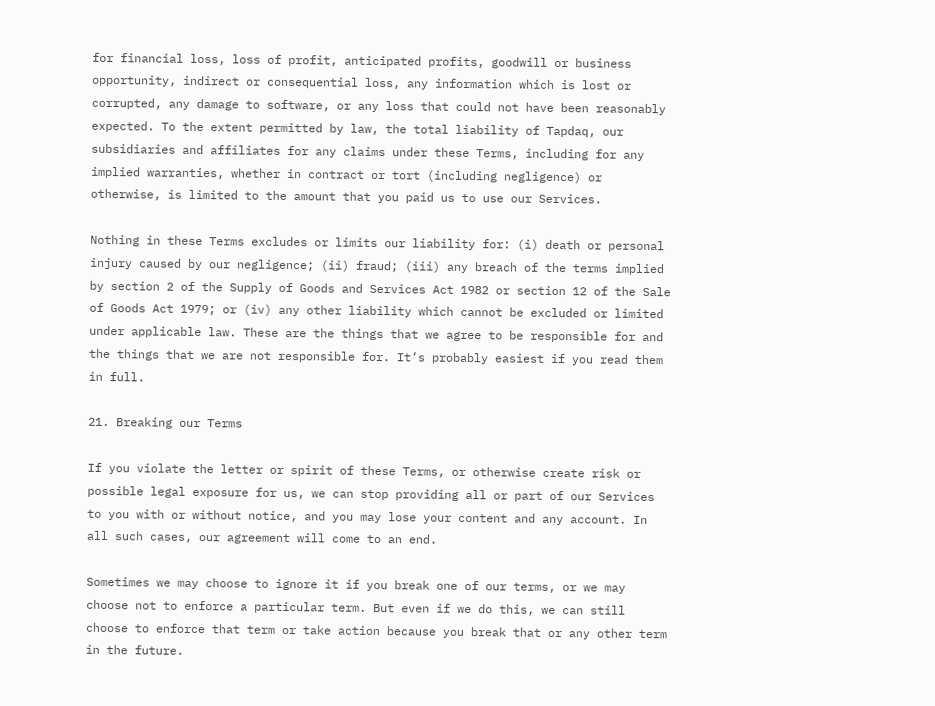for financial loss, loss of profit, anticipated profits, goodwill or business opportunity, indirect or consequential loss, any information which is lost or corrupted, any damage to software, or any loss that could not have been reasonably expected. To the extent permitted by law, the total liability of Tapdaq, our subsidiaries and affiliates for any claims under these Terms, including for any implied warranties, whether in contract or tort (including negligence) or otherwise, is limited to the amount that you paid us to use our Services.

Nothing in these Terms excludes or limits our liability for: (i) death or personal injury caused by our negligence; (ii) fraud; (iii) any breach of the terms implied by section 2 of the Supply of Goods and Services Act 1982 or section 12 of the Sale of Goods Act 1979; or (iv) any other liability which cannot be excluded or limited under applicable law. These are the things that we agree to be responsible for and the things that we are not responsible for. It’s probably easiest if you read them in full.

21. Breaking our Terms

If you violate the letter or spirit of these Terms, or otherwise create risk or possible legal exposure for us, we can stop providing all or part of our Services to you with or without notice, and you may lose your content and any account. In all such cases, our agreement will come to an end.

Sometimes we may choose to ignore it if you break one of our terms, or we may choose not to enforce a particular term. But even if we do this, we can still choose to enforce that term or take action because you break that or any other term in the future.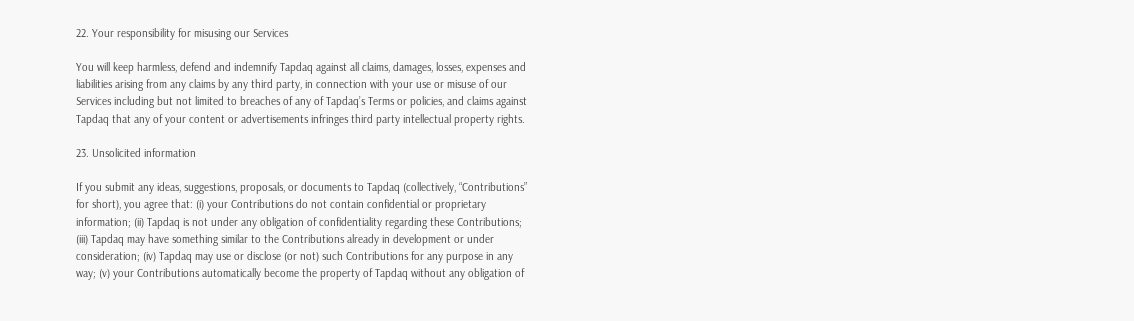22. Your responsibility for misusing our Services

You will keep harmless, defend and indemnify Tapdaq against all claims, damages, losses, expenses and liabilities arising from any claims by any third party, in connection with your use or misuse of our Services including but not limited to breaches of any of Tapdaq’s Terms or policies, and claims against Tapdaq that any of your content or advertisements infringes third party intellectual property rights.

23. Unsolicited information

If you submit any ideas, suggestions, proposals, or documents to Tapdaq (collectively, “Contributions” for short), you agree that: (i) your Contributions do not contain confidential or proprietary information; (ii) Tapdaq is not under any obligation of confidentiality regarding these Contributions; (iii) Tapdaq may have something similar to the Contributions already in development or under consideration; (iv) Tapdaq may use or disclose (or not) such Contributions for any purpose in any way; (v) your Contributions automatically become the property of Tapdaq without any obligation of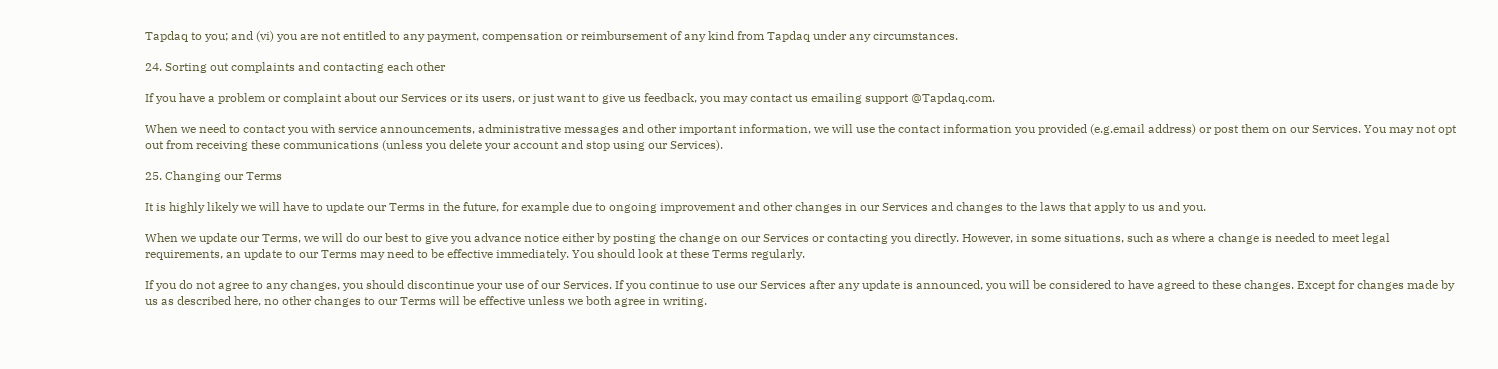Tapdaq to you; and (vi) you are not entitled to any payment, compensation or reimbursement of any kind from Tapdaq under any circumstances.

24. Sorting out complaints and contacting each other

If you have a problem or complaint about our Services or its users, or just want to give us feedback, you may contact us emailing support @Tapdaq.com.

When we need to contact you with service announcements, administrative messages and other important information, we will use the contact information you provided (e.g.email address) or post them on our Services. You may not opt out from receiving these communications (unless you delete your account and stop using our Services).

25. Changing our Terms

It is highly likely we will have to update our Terms in the future, for example due to ongoing improvement and other changes in our Services and changes to the laws that apply to us and you.

When we update our Terms, we will do our best to give you advance notice either by posting the change on our Services or contacting you directly. However, in some situations, such as where a change is needed to meet legal requirements, an update to our Terms may need to be effective immediately. You should look at these Terms regularly.

If you do not agree to any changes, you should discontinue your use of our Services. If you continue to use our Services after any update is announced, you will be considered to have agreed to these changes. Except for changes made by us as described here, no other changes to our Terms will be effective unless we both agree in writing.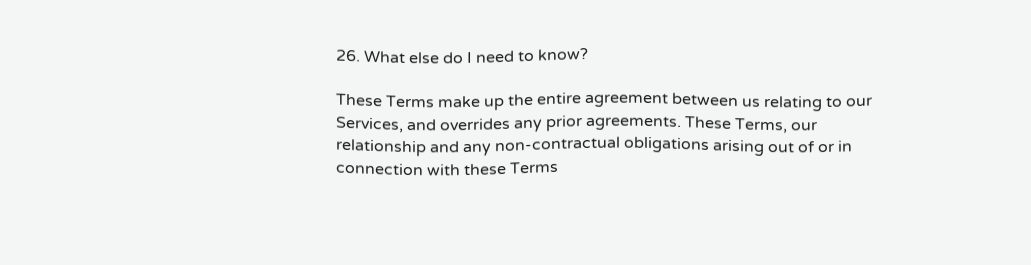26. What else do I need to know?

These Terms make up the entire agreement between us relating to our Services, and overrides any prior agreements. These Terms, our relationship and any non-contractual obligations arising out of or in connection with these Terms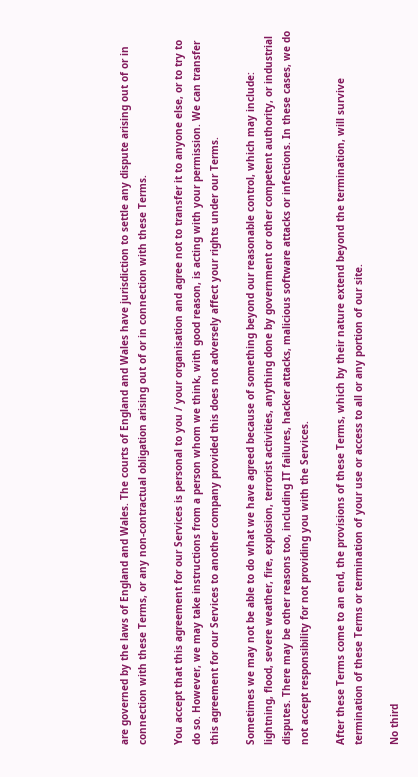are governed by the laws of England and Wales. The courts of England and Wales have jurisdiction to settle any dispute arising out of or in connection with these Terms, or any non-contractual obligation arising out of or in connection with these Terms.

You accept that this agreement for our Services is personal to you / your organisation and agree not to transfer it to anyone else, or to try to do so. However, we may take instructions from a person whom we think, with good reason, is acting with your permission. We can transfer this agreement for our Services to another company provided this does not adversely affect your rights under our Terms.

Sometimes we may not be able to do what we have agreed because of something beyond our reasonable control, which may include: lightning, flood, severe weather, fire, explosion, terrorist activities, anything done by government or other competent authority, or industrial disputes. There may be other reasons too, including IT failures, hacker attacks, malicious software attacks or infections. In these cases, we do not accept responsibility for not providing you with the Services.

After these Terms come to an end, the provisions of these Terms, which by their nature extend beyond the termination, will survive termination of these Terms or termination of your use or access to all or any portion of our site.

No third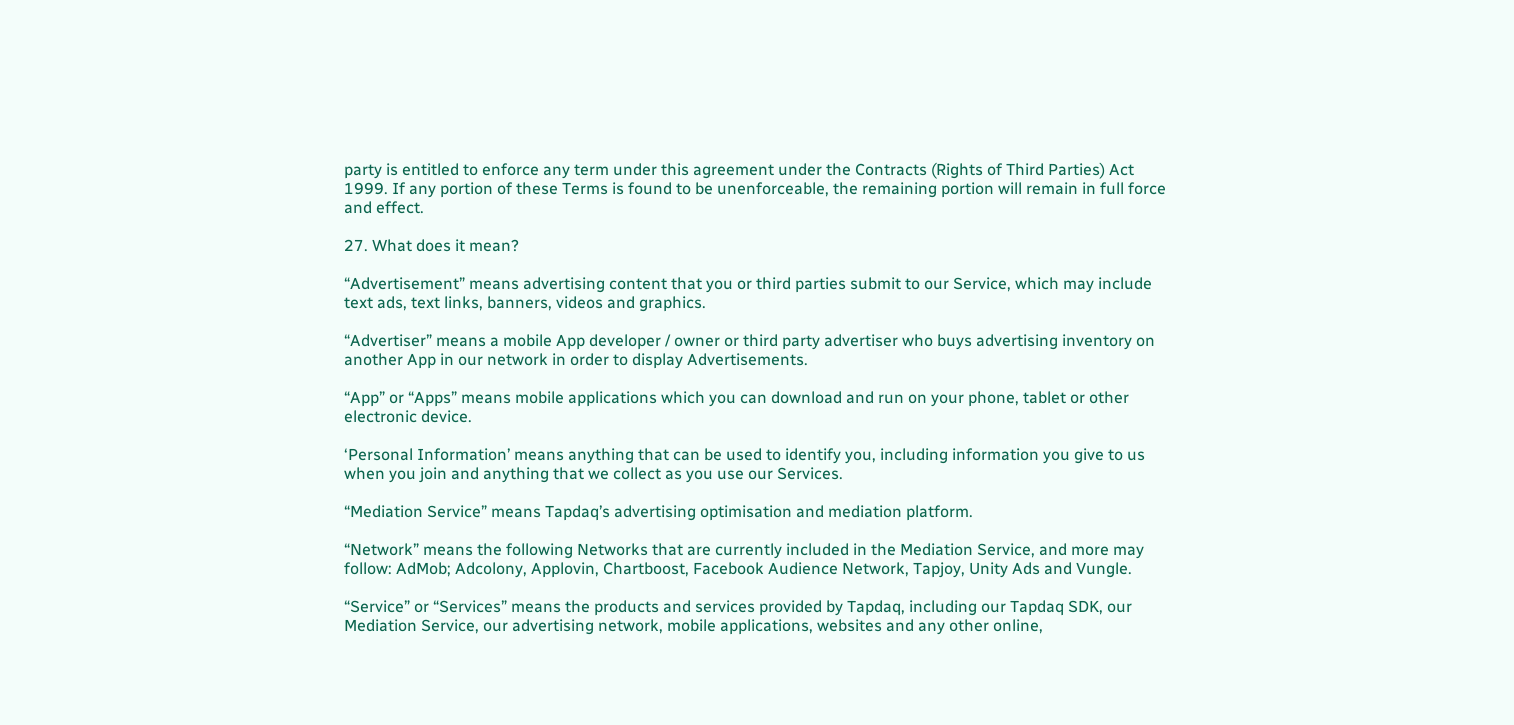party is entitled to enforce any term under this agreement under the Contracts (Rights of Third Parties) Act 1999. If any portion of these Terms is found to be unenforceable, the remaining portion will remain in full force and effect.

27. What does it mean?

“Advertisement” means advertising content that you or third parties submit to our Service, which may include text ads, text links, banners, videos and graphics.

“Advertiser” means a mobile App developer / owner or third party advertiser who buys advertising inventory on another App in our network in order to display Advertisements.

“App” or “Apps” means mobile applications which you can download and run on your phone, tablet or other electronic device.

‘Personal Information’ means anything that can be used to identify you, including information you give to us when you join and anything that we collect as you use our Services.

“Mediation Service” means Tapdaq’s advertising optimisation and mediation platform.

“Network” means the following Networks that are currently included in the Mediation Service, and more may follow: AdMob; Adcolony, Applovin, Chartboost, Facebook Audience Network, Tapjoy, Unity Ads and Vungle.

“Service” or “Services” means the products and services provided by Tapdaq, including our Tapdaq SDK, our Mediation Service, our advertising network, mobile applications, websites and any other online,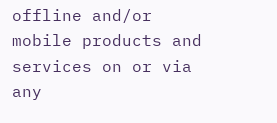offline and/or mobile products and services on or via any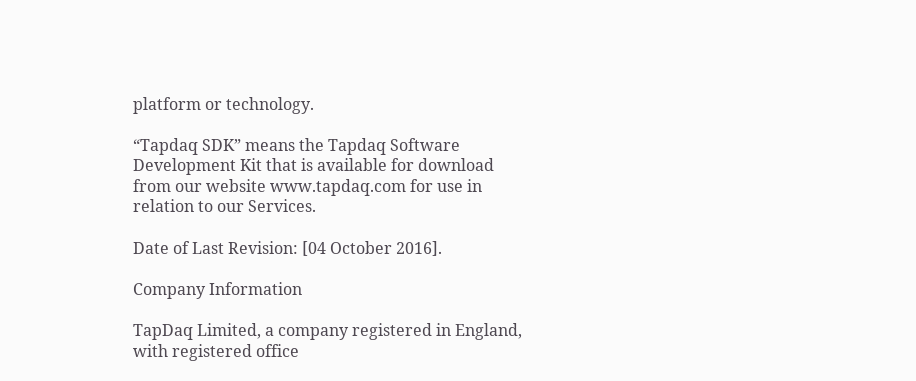platform or technology.

“Tapdaq SDK” means the Tapdaq Software Development Kit that is available for download from our website www.tapdaq.com for use in relation to our Services.

Date of Last Revision: [04 October 2016].

Company Information

TapDaq Limited, a company registered in England, with registered office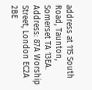address at 115 South Road, Taunton, Somerset TA 13EA.
Address: 87A Worship Street, London EC2A 2BE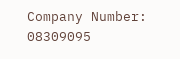Company Number: 08309095